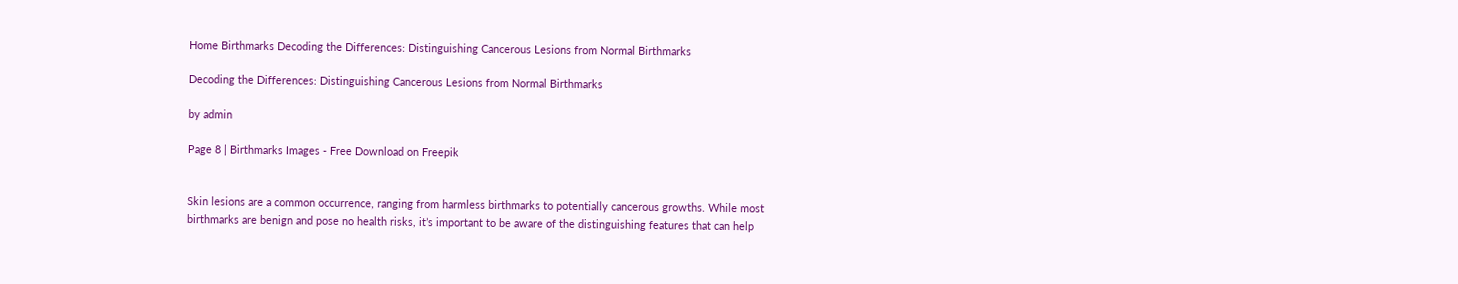Home Birthmarks Decoding the Differences: Distinguishing Cancerous Lesions from Normal Birthmarks

Decoding the Differences: Distinguishing Cancerous Lesions from Normal Birthmarks

by admin

Page 8 | Birthmarks Images - Free Download on Freepik


Skin lesions are a common occurrence, ranging from harmless birthmarks to potentially cancerous growths. While most birthmarks are benign and pose no health risks, it’s important to be aware of the distinguishing features that can help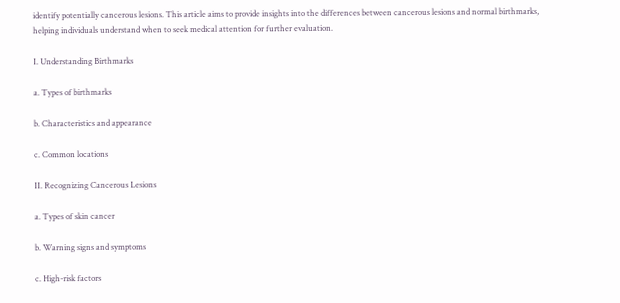identify potentially cancerous lesions. This article aims to provide insights into the differences between cancerous lesions and normal birthmarks, helping individuals understand when to seek medical attention for further evaluation.

I. Understanding Birthmarks

a. Types of birthmarks

b. Characteristics and appearance

c. Common locations

II. Recognizing Cancerous Lesions

a. Types of skin cancer

b. Warning signs and symptoms

c. High-risk factors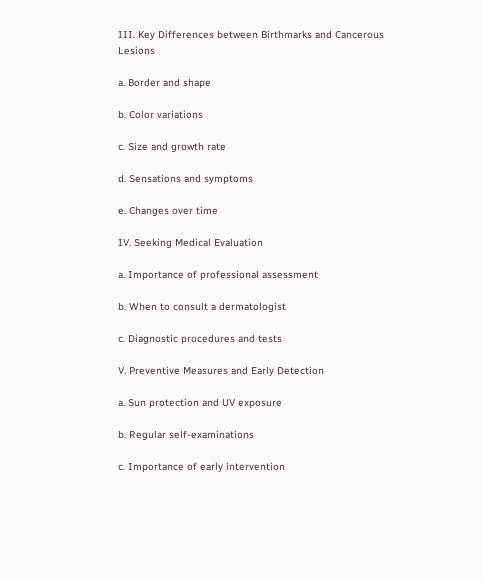III. Key Differences between Birthmarks and Cancerous Lesions

a. Border and shape

b. Color variations

c. Size and growth rate

d. Sensations and symptoms

e. Changes over time

IV. Seeking Medical Evaluation

a. Importance of professional assessment

b. When to consult a dermatologist

c. Diagnostic procedures and tests

V. Preventive Measures and Early Detection

a. Sun protection and UV exposure

b. Regular self-examinations

c. Importance of early intervention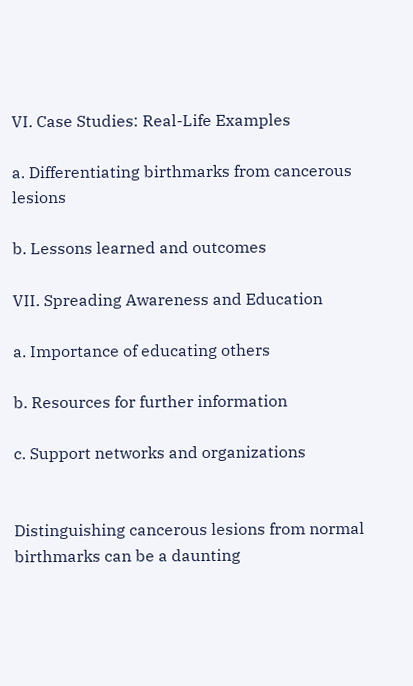VI. Case Studies: Real-Life Examples

a. Differentiating birthmarks from cancerous lesions

b. Lessons learned and outcomes

VII. Spreading Awareness and Education

a. Importance of educating others

b. Resources for further information

c. Support networks and organizations


Distinguishing cancerous lesions from normal birthmarks can be a daunting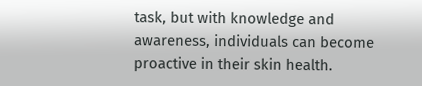task, but with knowledge and awareness, individuals can become proactive in their skin health.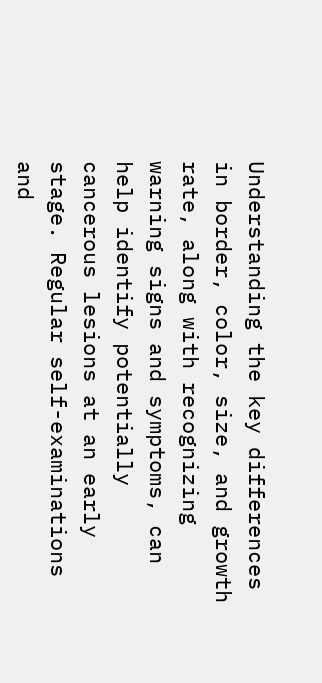Understanding the key differences in border, color, size, and growth rate, along with recognizing warning signs and symptoms, can help identify potentially cancerous lesions at an early stage. Regular self-examinations and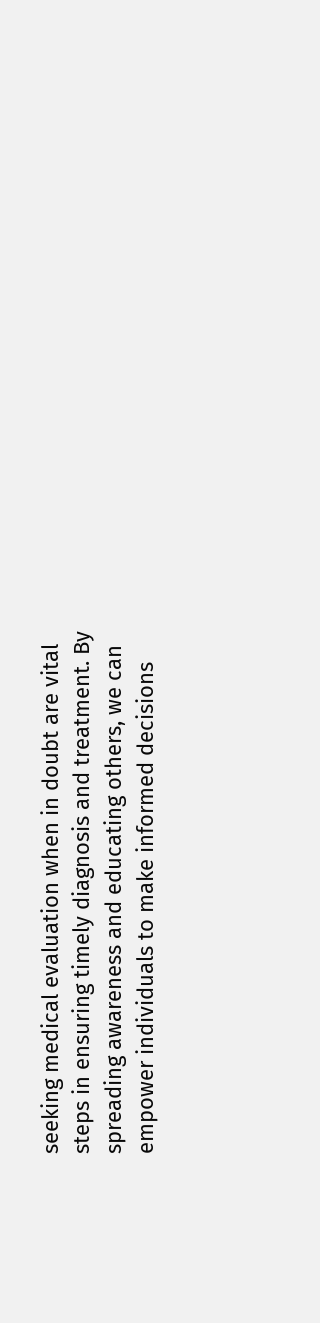seeking medical evaluation when in doubt are vital steps in ensuring timely diagnosis and treatment. By spreading awareness and educating others, we can empower individuals to make informed decisions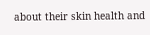about their skin health and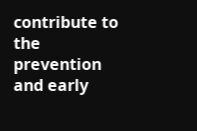contribute to the prevention and early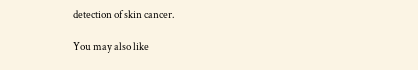detection of skin cancer.

You may also like